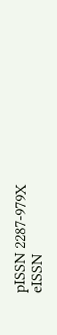pISSN 2287-979X
eISSN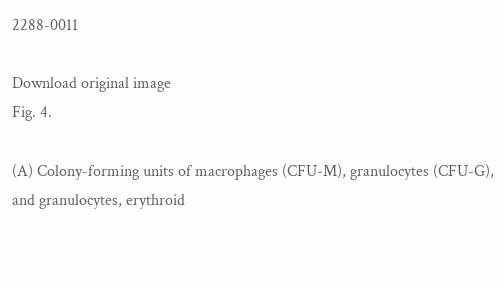2288-0011

Download original image
Fig. 4.

(A) Colony-forming units of macrophages (CFU-M), granulocytes (CFU-G), and granulocytes, erythroid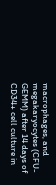macrophages, and megakaryocytes (CFU-GEMM) after 14 days of CD34+ cell culture in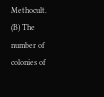Methocult. (B) The number of colonies of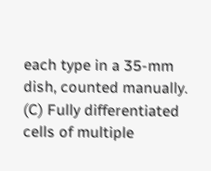each type in a 35-mm dish, counted manually. (C) Fully differentiated cells of multiple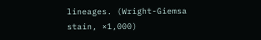lineages. (Wright-Giemsa stain, ×1,000)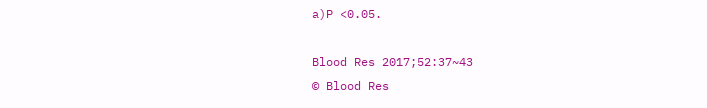a)P <0.05.

Blood Res 2017;52:37~43
© Blood Res